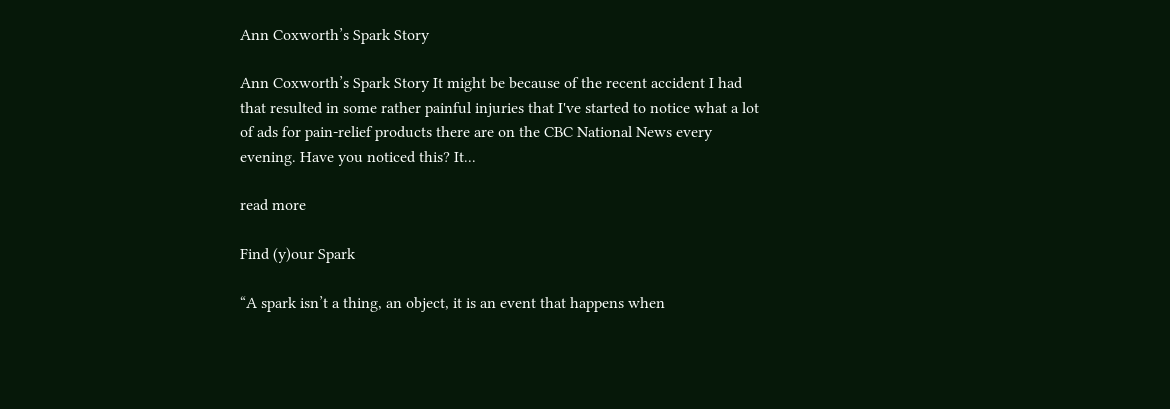Ann Coxworth’s Spark Story

Ann Coxworth’s Spark Story It might be because of the recent accident I had that resulted in some rather painful injuries that I've started to notice what a lot of ads for pain-relief products there are on the CBC National News every evening. Have you noticed this? It...

read more

Find (y)our Spark

“A spark isn’t a thing, an object, it is an event that happens when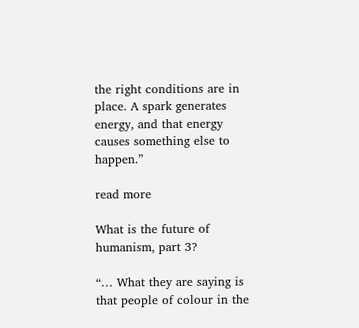the right conditions are in place. A spark generates energy, and that energy causes something else to happen.”

read more

What is the future of humanism, part 3?

“… What they are saying is that people of colour in the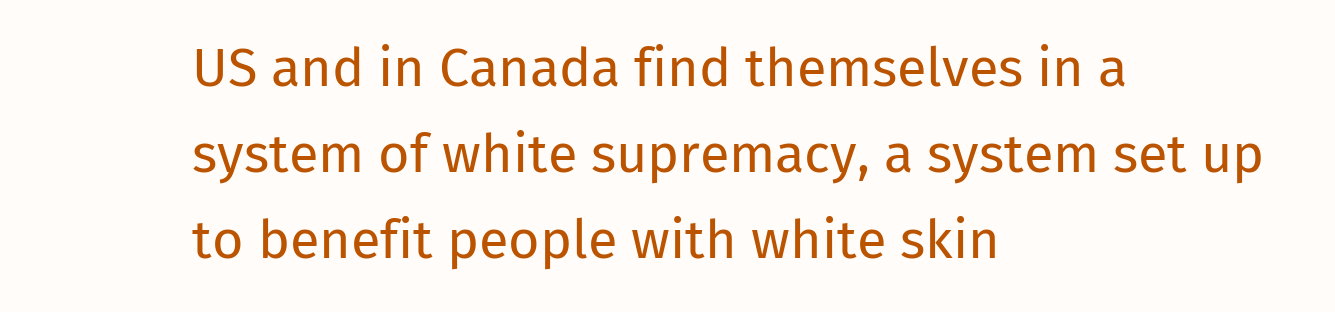US and in Canada find themselves in a system of white supremacy, a system set up to benefit people with white skin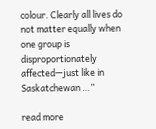colour. Clearly all lives do not matter equally when one group is disproportionately affected—just like in Saskatchewan …”

read more